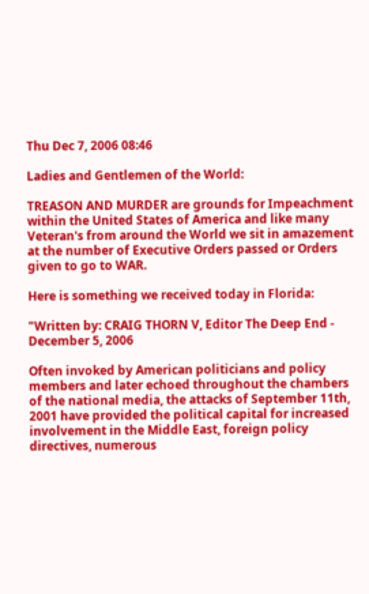Thu Dec 7, 2006 08:46

Ladies and Gentlemen of the World:

TREASON AND MURDER are grounds for Impeachment within the United States of America and like many Veteran's from around the World we sit in amazement at the number of Executive Orders passed or Orders given to go to WAR.

Here is something we received today in Florida:

"Written by: CRAIG THORN V, Editor The Deep End - December 5, 2006

Often invoked by American politicians and policy members and later echoed throughout the chambers of the national media, the attacks of September 11th, 2001 have provided the political capital for increased involvement in the Middle East, foreign policy directives, numerous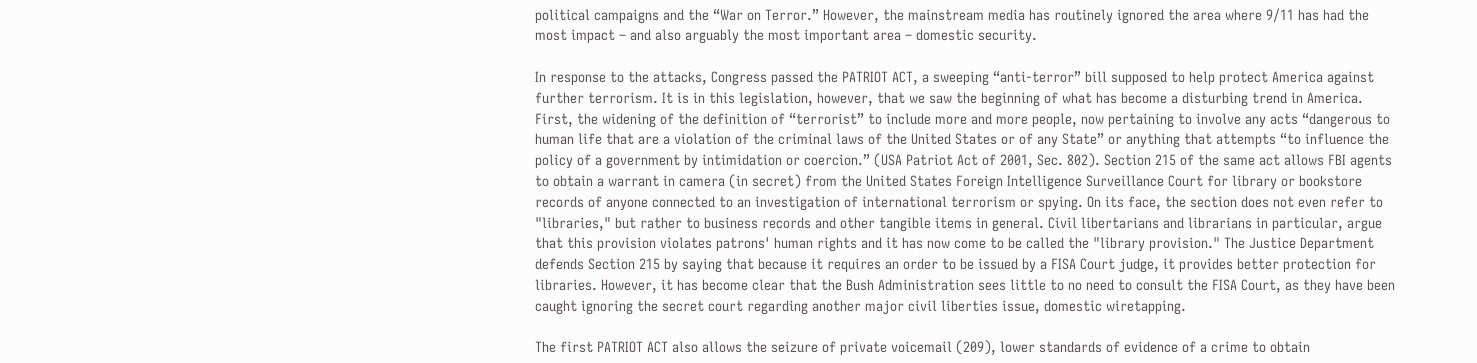political campaigns and the “War on Terror.” However, the mainstream media has routinely ignored the area where 9/11 has had the most impact – and also arguably the most important area – domestic security.

In response to the attacks, Congress passed the PATRIOT ACT, a sweeping “anti-terror” bill supposed to help protect America against further terrorism. It is in this legislation, however, that we saw the beginning of what has become a disturbing trend in America. First, the widening of the definition of “terrorist” to include more and more people, now pertaining to involve any acts “dangerous to human life that are a violation of the criminal laws of the United States or of any State” or anything that attempts “to influence the policy of a government by intimidation or coercion.” (USA Patriot Act of 2001, Sec. 802). Section 215 of the same act allows FBI agents to obtain a warrant in camera (in secret) from the United States Foreign Intelligence Surveillance Court for library or bookstore records of anyone connected to an investigation of international terrorism or spying. On its face, the section does not even refer to "libraries," but rather to business records and other tangible items in general. Civil libertarians and librarians in particular, argue that this provision violates patrons' human rights and it has now come to be called the "library provision." The Justice Department defends Section 215 by saying that because it requires an order to be issued by a FISA Court judge, it provides better protection for libraries. However, it has become clear that the Bush Administration sees little to no need to consult the FISA Court, as they have been caught ignoring the secret court regarding another major civil liberties issue, domestic wiretapping.

The first PATRIOT ACT also allows the seizure of private voicemail (209), lower standards of evidence of a crime to obtain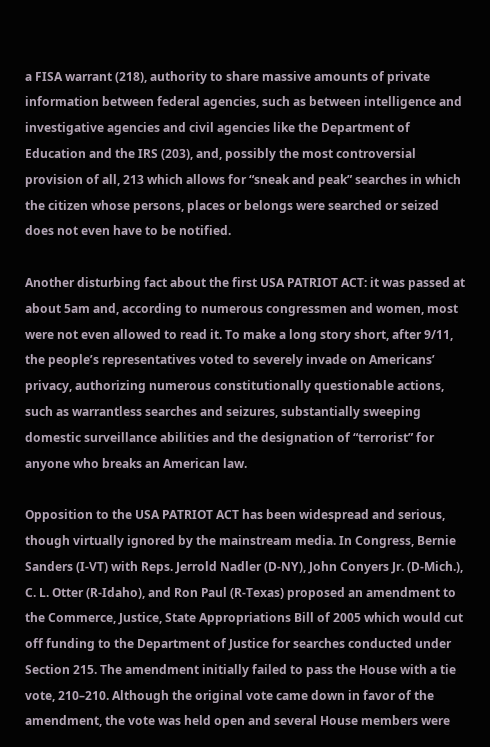a FISA warrant (218), authority to share massive amounts of private information between federal agencies, such as between intelligence and investigative agencies and civil agencies like the Department of Education and the IRS (203), and, possibly the most controversial provision of all, 213 which allows for “sneak and peak” searches in which the citizen whose persons, places or belongs were searched or seized does not even have to be notified.

Another disturbing fact about the first USA PATRIOT ACT: it was passed at about 5am and, according to numerous congressmen and women, most were not even allowed to read it. To make a long story short, after 9/11, the people’s representatives voted to severely invade on Americans’ privacy, authorizing numerous constitutionally questionable actions, such as warrantless searches and seizures, substantially sweeping domestic surveillance abilities and the designation of “terrorist” for anyone who breaks an American law.

Opposition to the USA PATRIOT ACT has been widespread and serious, though virtually ignored by the mainstream media. In Congress, Bernie Sanders (I-VT) with Reps. Jerrold Nadler (D-NY), John Conyers Jr. (D-Mich.), C. L. Otter (R-Idaho), and Ron Paul (R-Texas) proposed an amendment to the Commerce, Justice, State Appropriations Bill of 2005 which would cut off funding to the Department of Justice for searches conducted under Section 215. The amendment initially failed to pass the House with a tie vote, 210–210. Although the original vote came down in favor of the amendment, the vote was held open and several House members were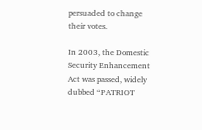persuaded to change their votes.

In 2003, the Domestic Security Enhancement Act was passed, widely dubbed “PATRIOT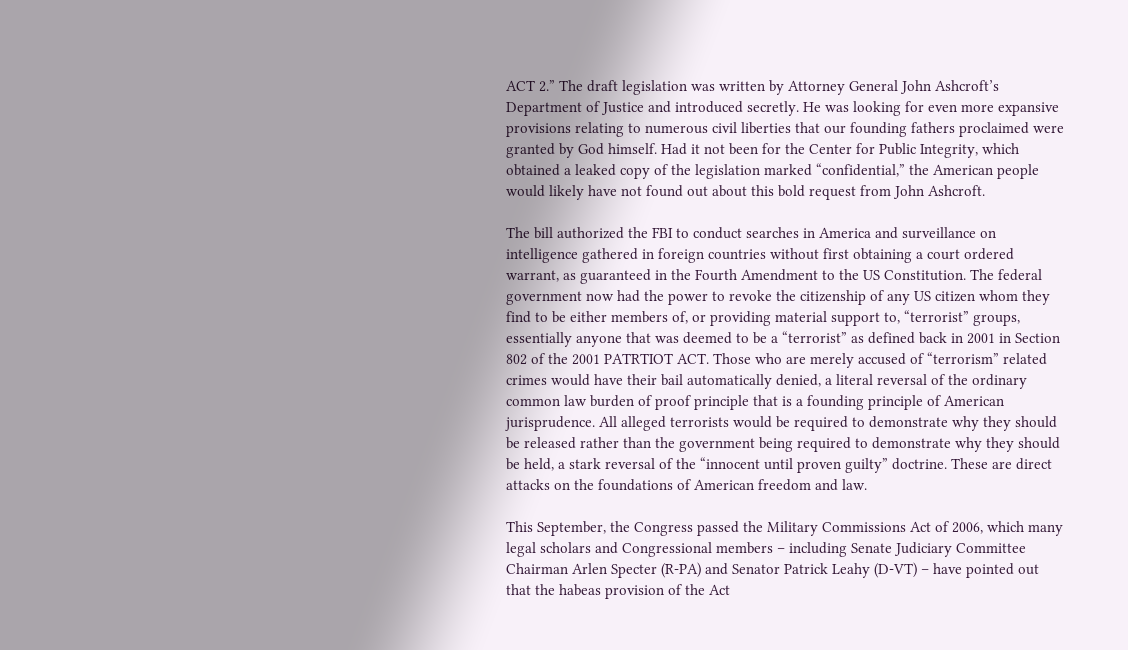ACT 2.” The draft legislation was written by Attorney General John Ashcroft’s Department of Justice and introduced secretly. He was looking for even more expansive provisions relating to numerous civil liberties that our founding fathers proclaimed were granted by God himself. Had it not been for the Center for Public Integrity, which obtained a leaked copy of the legislation marked “confidential,” the American people would likely have not found out about this bold request from John Ashcroft.

The bill authorized the FBI to conduct searches in America and surveillance on intelligence gathered in foreign countries without first obtaining a court ordered warrant, as guaranteed in the Fourth Amendment to the US Constitution. The federal government now had the power to revoke the citizenship of any US citizen whom they find to be either members of, or providing material support to, “terrorist” groups, essentially anyone that was deemed to be a “terrorist” as defined back in 2001 in Section 802 of the 2001 PATRTIOT ACT. Those who are merely accused of “terrorism” related crimes would have their bail automatically denied, a literal reversal of the ordinary common law burden of proof principle that is a founding principle of American jurisprudence. All alleged terrorists would be required to demonstrate why they should be released rather than the government being required to demonstrate why they should be held, a stark reversal of the “innocent until proven guilty” doctrine. These are direct attacks on the foundations of American freedom and law.

This September, the Congress passed the Military Commissions Act of 2006, which many legal scholars and Congressional members – including Senate Judiciary Committee Chairman Arlen Specter (R-PA) and Senator Patrick Leahy (D-VT) – have pointed out that the habeas provision of the Act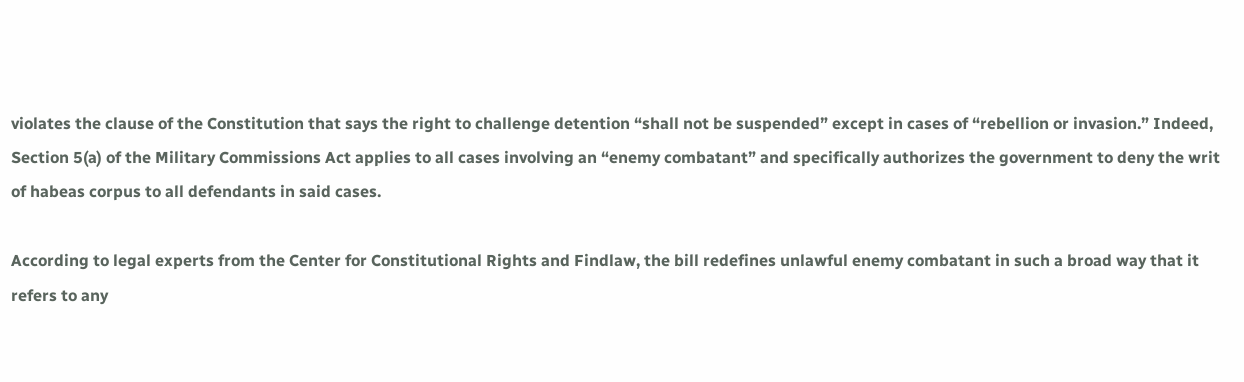violates the clause of the Constitution that says the right to challenge detention “shall not be suspended” except in cases of “rebellion or invasion.” Indeed, Section 5(a) of the Military Commissions Act applies to all cases involving an “enemy combatant” and specifically authorizes the government to deny the writ of habeas corpus to all defendants in said cases.

According to legal experts from the Center for Constitutional Rights and Findlaw, the bill redefines unlawful enemy combatant in such a broad way that it refers to any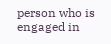person who is engaged in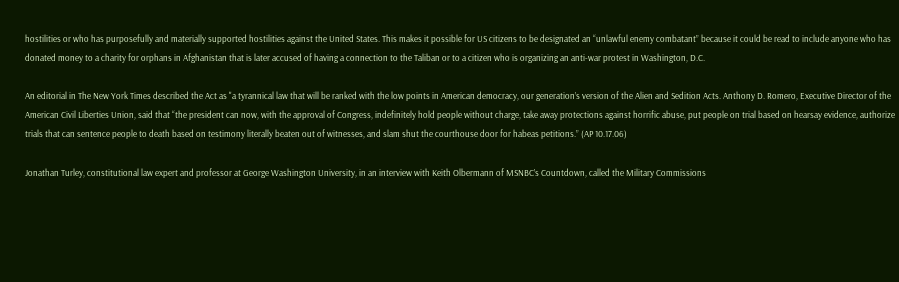hostilities or who has purposefully and materially supported hostilities against the United States. This makes it possible for US citizens to be designated an “unlawful enemy combatant” because it could be read to include anyone who has donated money to a charity for orphans in Afghanistan that is later accused of having a connection to the Taliban or to a citizen who is organizing an anti-war protest in Washington, D.C.

An editorial in The New York Times described the Act as "a tyrannical law that will be ranked with the low points in American democracy, our generation’s version of the Alien and Sedition Acts. Anthony D. Romero, Executive Director of the American Civil Liberties Union, said that “the president can now, with the approval of Congress, indefinitely hold people without charge, take away protections against horrific abuse, put people on trial based on hearsay evidence, authorize trials that can sentence people to death based on testimony literally beaten out of witnesses, and slam shut the courthouse door for habeas petitions.” (AP 10.17.06)

Jonathan Turley, constitutional law expert and professor at George Washington University, in an interview with Keith Olbermann of MSNBC’s Countdown, called the Military Commissions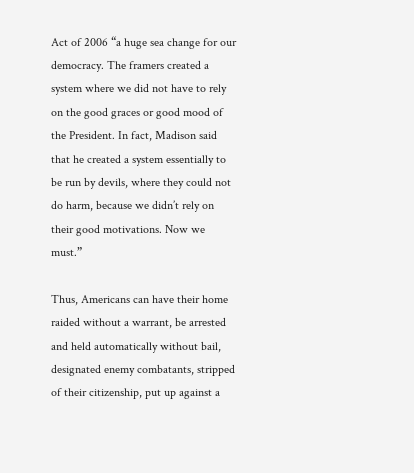Act of 2006 “a huge sea change for our democracy. The framers created a system where we did not have to rely on the good graces or good mood of the President. In fact, Madison said that he created a system essentially to be run by devils, where they could not do harm, because we didn’t rely on their good motivations. Now we must.”

Thus, Americans can have their home raided without a warrant, be arrested and held automatically without bail, designated enemy combatants, stripped of their citizenship, put up against a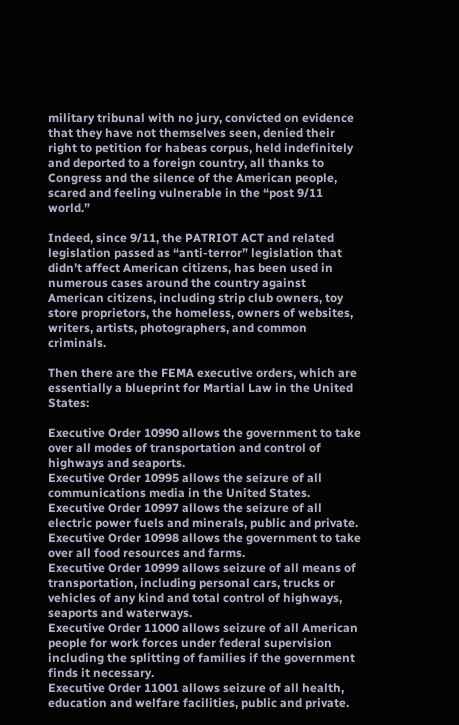military tribunal with no jury, convicted on evidence that they have not themselves seen, denied their right to petition for habeas corpus, held indefinitely and deported to a foreign country, all thanks to Congress and the silence of the American people, scared and feeling vulnerable in the “post 9/11 world.”

Indeed, since 9/11, the PATRIOT ACT and related legislation passed as “anti-terror” legislation that didn’t affect American citizens, has been used in numerous cases around the country against American citizens, including strip club owners, toy store proprietors, the homeless, owners of websites, writers, artists, photographers, and common criminals.

Then there are the FEMA executive orders, which are essentially a blueprint for Martial Law in the United States:

Executive Order 10990 allows the government to take over all modes of transportation and control of highways and seaports.
Executive Order 10995 allows the seizure of all communications media in the United States.
Executive Order 10997 allows the seizure of all electric power fuels and minerals, public and private.
Executive Order 10998 allows the government to take over all food resources and farms.
Executive Order 10999 allows seizure of all means of transportation, including personal cars, trucks or vehicles of any kind and total control of highways, seaports and waterways.
Executive Order 11000 allows seizure of all American people for work forces under federal supervision including the splitting of families if the government finds it necessary.
Executive Order 11001 allows seizure of all health, education and welfare facilities, public and private.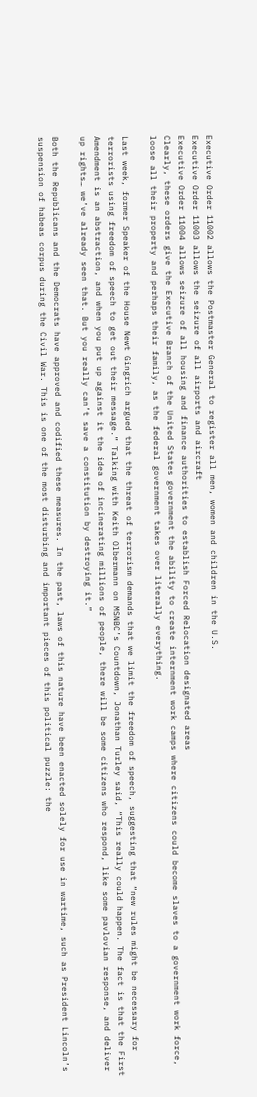Executive Order 11002 allows the Postmaster General to register all men, women and children in the U.S.
Executive Order 11003 allows the seizure of all airports and aircraft
Executive Order 11004 allows seizure of all housing and finance authorities to establish Forced Relocation designated areas
Clearly, these orders give the Executive Branch of the United States government the ability to create internment work camps where citizens could become slaves to a government work force, loose all their property and perhaps their family, as the federal government takes over literally everything.

Last week, former Speaker of the House Newt Gingrich argued that the threat of terrorism demands that we limit the freedom of speech, suggesting that “new rules might be necessary for terrorists using freedom of speech to get out their message.” Talking with Keith Olbermann on MSNBC’s Countdown, Jonathan Turley said, “This really could happen. The fact is that the First Amendment is an abstraction, and when you put up against it the idea of incinerating millions of people, there will be some citizens who respond, like some pavlovian response, and deliver up rights… we’ve already seen that. But you really can’t save a constitution by destroying it.”

Both the Republicans and the Democrats have approved and codified these measures. In the past, laws of this nature have been enacted solely for use in wartime, such as President Lincoln’s suspension of habeas corpus during the Civil War. This is one of the most disturbing and important pieces of this political puzzle: the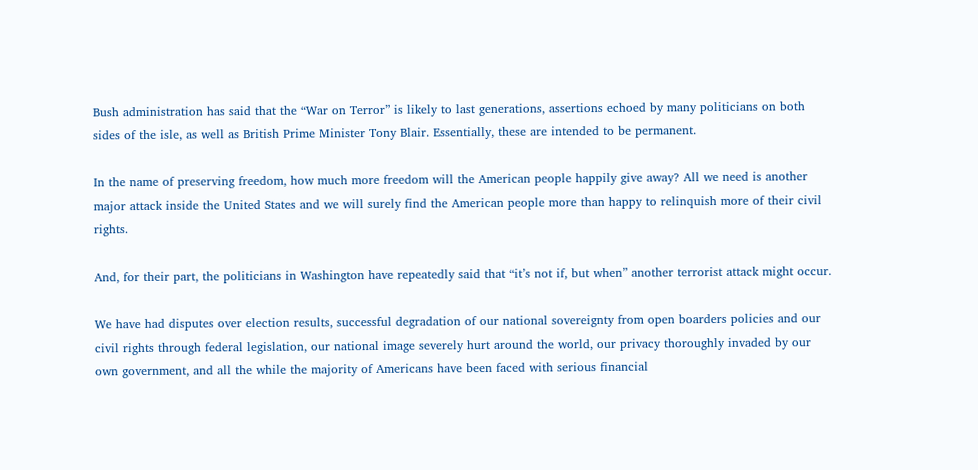Bush administration has said that the “War on Terror” is likely to last generations, assertions echoed by many politicians on both sides of the isle, as well as British Prime Minister Tony Blair. Essentially, these are intended to be permanent.

In the name of preserving freedom, how much more freedom will the American people happily give away? All we need is another major attack inside the United States and we will surely find the American people more than happy to relinquish more of their civil rights.

And, for their part, the politicians in Washington have repeatedly said that “it’s not if, but when” another terrorist attack might occur.

We have had disputes over election results, successful degradation of our national sovereignty from open boarders policies and our civil rights through federal legislation, our national image severely hurt around the world, our privacy thoroughly invaded by our own government, and all the while the majority of Americans have been faced with serious financial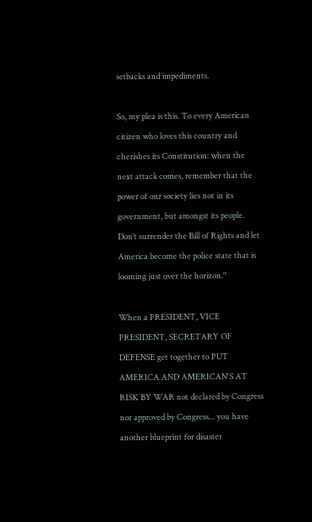setbacks and impediments.

So, my plea is this. To every American citizen who loves this country and cherishes its Constitution: when the next attack comes, remember that the power of our society lies not in its government, but amongst its people. Don’t surrender the Bill of Rights and let America become the police state that is looming just over the horizon."

When a PRESIDENT, VICE PRESIDENT, SECRETARY OF DEFENSE get together to PUT AMERICA AND AMERICAN'S AT RISK BY WAR not declared by Congress nor approved by Congress... you have another blueprint for disaster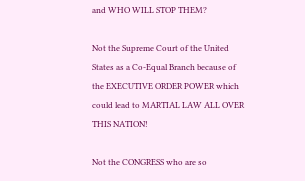and WHO WILL STOP THEM?

Not the Supreme Court of the United States as a Co-Equal Branch because of the EXECUTIVE ORDER POWER which could lead to MARTIAL LAW ALL OVER THIS NATION!

Not the CONGRESS who are so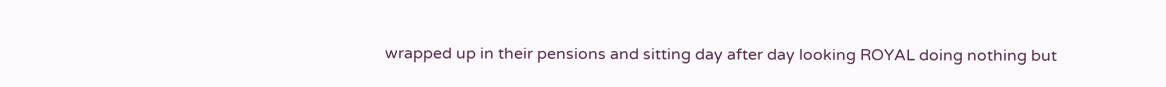wrapped up in their pensions and sitting day after day looking ROYAL doing nothing but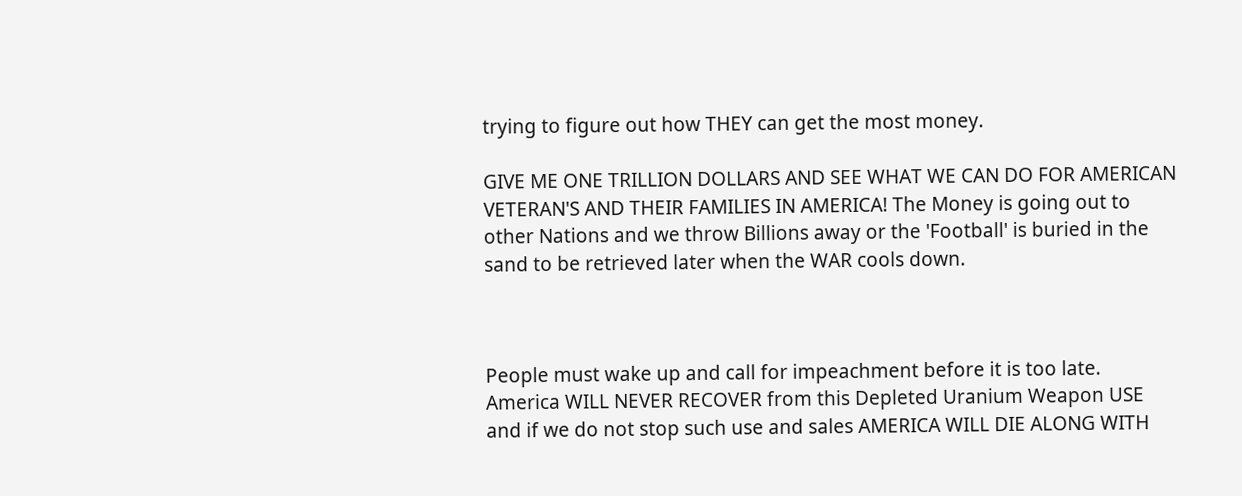trying to figure out how THEY can get the most money.

GIVE ME ONE TRILLION DOLLARS AND SEE WHAT WE CAN DO FOR AMERICAN VETERAN'S AND THEIR FAMILIES IN AMERICA! The Money is going out to other Nations and we throw Billions away or the 'Football' is buried in the sand to be retrieved later when the WAR cools down.



People must wake up and call for impeachment before it is too late. America WILL NEVER RECOVER from this Depleted Uranium Weapon USE and if we do not stop such use and sales AMERICA WILL DIE ALONG WITH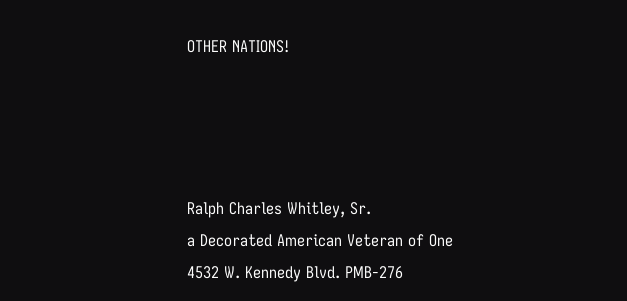OTHER NATIONS!




Ralph Charles Whitley, Sr.
a Decorated American Veteran of One
4532 W. Kennedy Blvd. PMB-276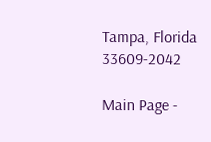Tampa, Florida 33609-2042

Main Page -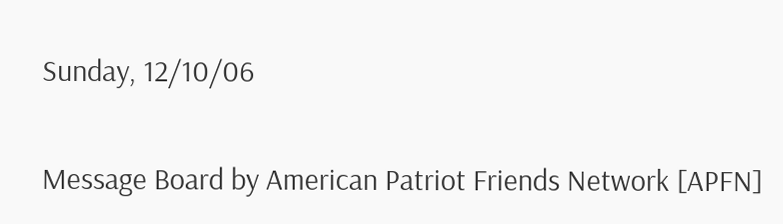Sunday, 12/10/06

Message Board by American Patriot Friends Network [APFN]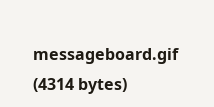messageboard.gif (4314 bytes)